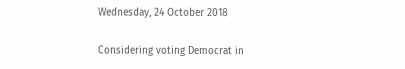Wednesday, 24 October 2018

Considering voting Democrat in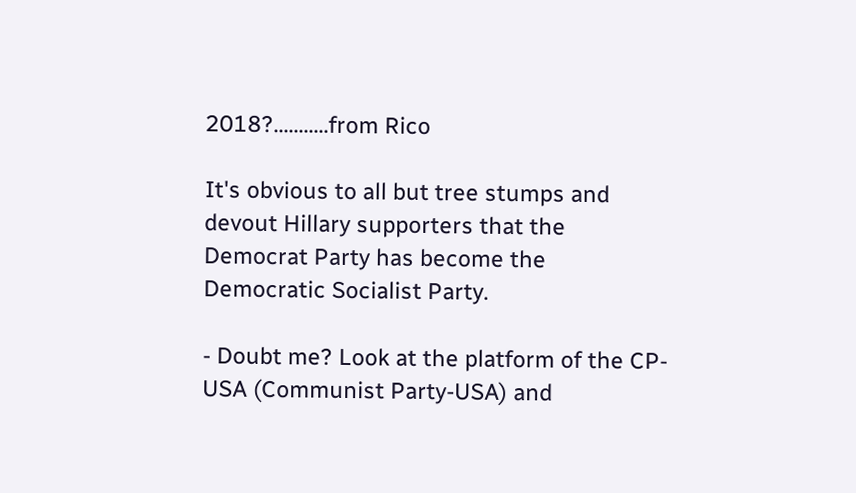2018?...........from Rico

It's obvious to all but tree stumps and devout Hillary supporters that the Democrat Party has become the Democratic Socialist Party.

- Doubt me? Look at the platform of the CP-USA (Communist Party-USA) and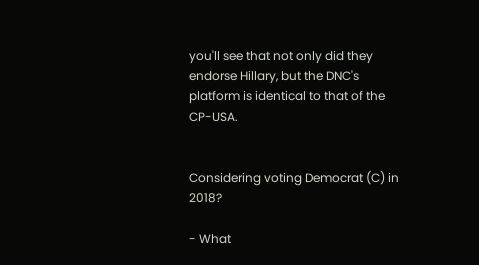you'll see that not only did they endorse Hillary, but the DNC's platform is identical to that of the CP-USA.


Considering voting Democrat (C) in 2018?

- What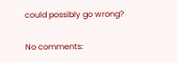could possibly go wrong?

No comments: